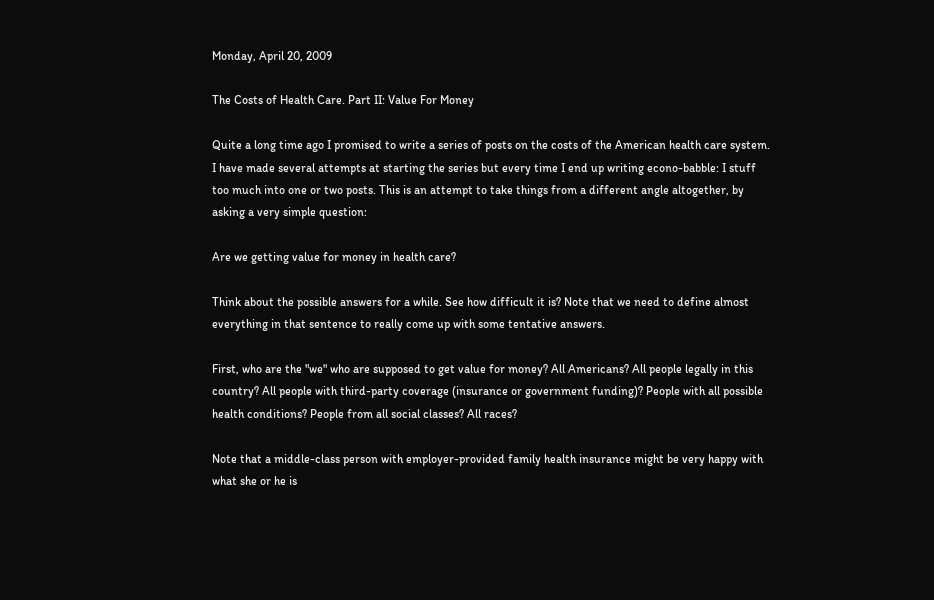Monday, April 20, 2009

The Costs of Health Care. Part II: Value For Money

Quite a long time ago I promised to write a series of posts on the costs of the American health care system. I have made several attempts at starting the series but every time I end up writing econo-babble: I stuff too much into one or two posts. This is an attempt to take things from a different angle altogether, by asking a very simple question:

Are we getting value for money in health care?

Think about the possible answers for a while. See how difficult it is? Note that we need to define almost everything in that sentence to really come up with some tentative answers.

First, who are the "we" who are supposed to get value for money? All Americans? All people legally in this country? All people with third-party coverage (insurance or government funding)? People with all possible health conditions? People from all social classes? All races?

Note that a middle-class person with employer-provided family health insurance might be very happy with what she or he is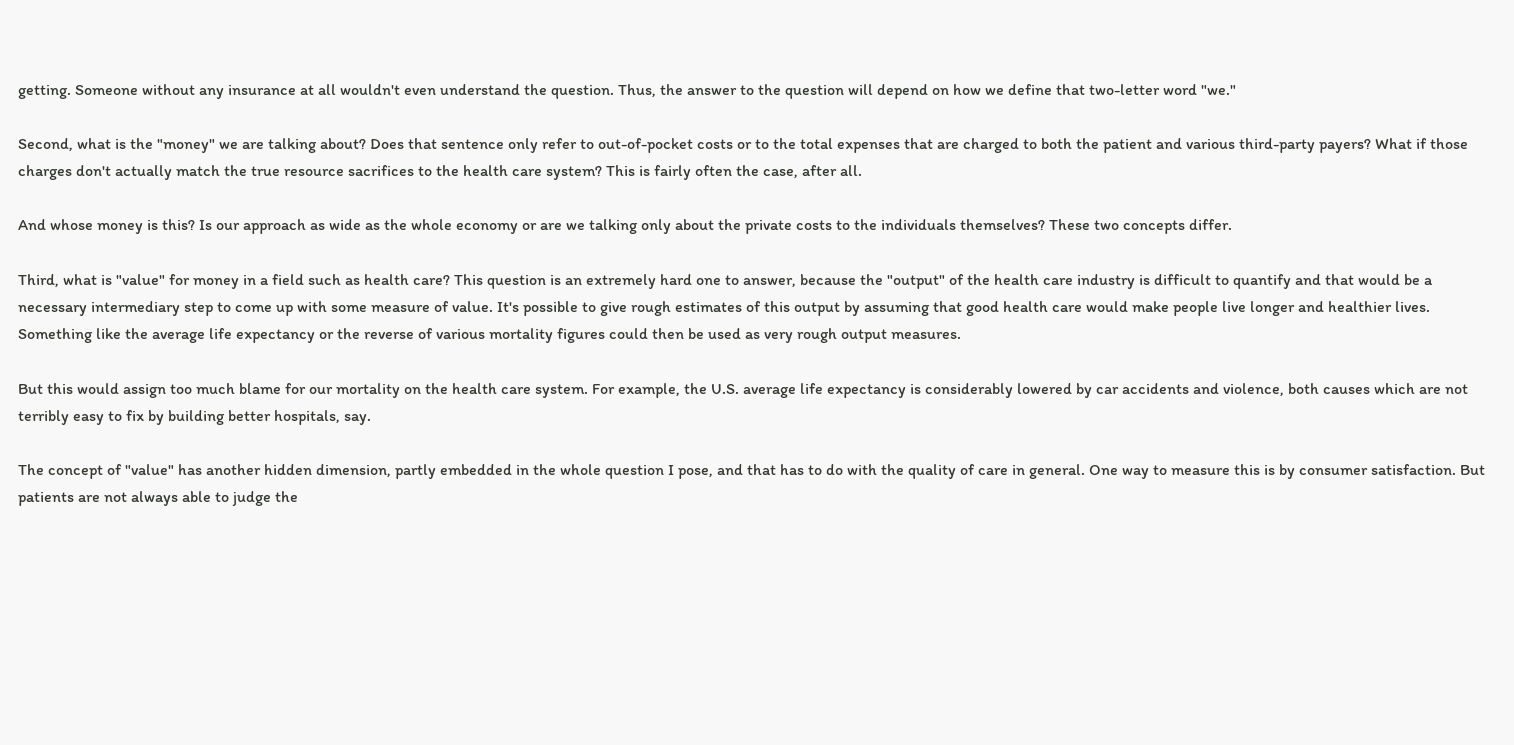getting. Someone without any insurance at all wouldn't even understand the question. Thus, the answer to the question will depend on how we define that two-letter word "we."

Second, what is the "money" we are talking about? Does that sentence only refer to out-of-pocket costs or to the total expenses that are charged to both the patient and various third-party payers? What if those charges don't actually match the true resource sacrifices to the health care system? This is fairly often the case, after all.

And whose money is this? Is our approach as wide as the whole economy or are we talking only about the private costs to the individuals themselves? These two concepts differ.

Third, what is "value" for money in a field such as health care? This question is an extremely hard one to answer, because the "output" of the health care industry is difficult to quantify and that would be a necessary intermediary step to come up with some measure of value. It's possible to give rough estimates of this output by assuming that good health care would make people live longer and healthier lives. Something like the average life expectancy or the reverse of various mortality figures could then be used as very rough output measures.

But this would assign too much blame for our mortality on the health care system. For example, the U.S. average life expectancy is considerably lowered by car accidents and violence, both causes which are not terribly easy to fix by building better hospitals, say.

The concept of "value" has another hidden dimension, partly embedded in the whole question I pose, and that has to do with the quality of care in general. One way to measure this is by consumer satisfaction. But patients are not always able to judge the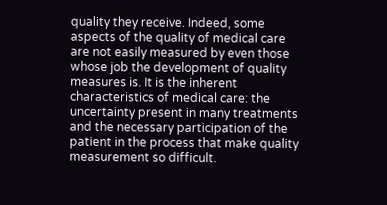quality they receive. Indeed, some aspects of the quality of medical care are not easily measured by even those whose job the development of quality measures is. It is the inherent characteristics of medical care: the uncertainty present in many treatments and the necessary participation of the patient in the process that make quality measurement so difficult.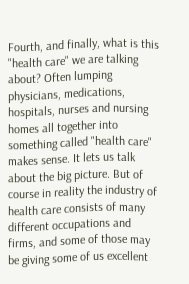Fourth, and finally, what is this "health care" we are talking about? Often lumping physicians, medications, hospitals, nurses and nursing homes all together into something called "health care" makes sense. It lets us talk about the big picture. But of course in reality the industry of health care consists of many different occupations and firms, and some of those may be giving some of us excellent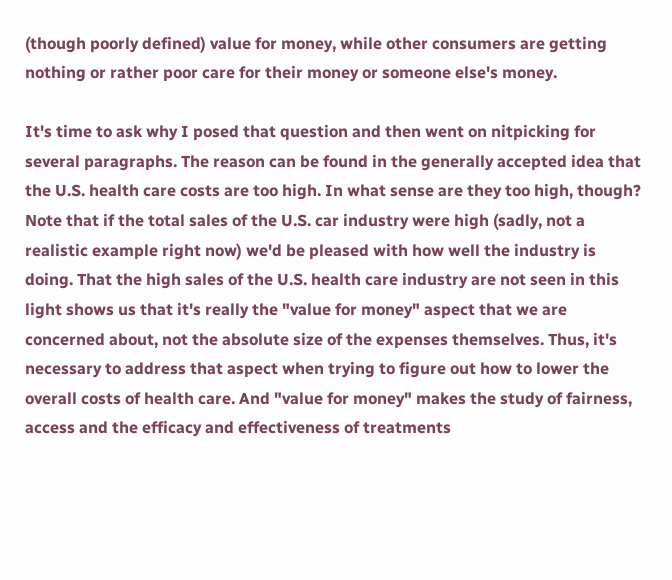(though poorly defined) value for money, while other consumers are getting nothing or rather poor care for their money or someone else's money.

It's time to ask why I posed that question and then went on nitpicking for several paragraphs. The reason can be found in the generally accepted idea that the U.S. health care costs are too high. In what sense are they too high, though? Note that if the total sales of the U.S. car industry were high (sadly, not a realistic example right now) we'd be pleased with how well the industry is doing. That the high sales of the U.S. health care industry are not seen in this light shows us that it's really the "value for money" aspect that we are concerned about, not the absolute size of the expenses themselves. Thus, it's necessary to address that aspect when trying to figure out how to lower the overall costs of health care. And "value for money" makes the study of fairness, access and the efficacy and effectiveness of treatments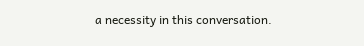a necessity in this conversation.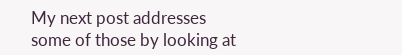My next post addresses some of those by looking at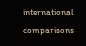international comparisons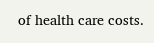of health care costs.